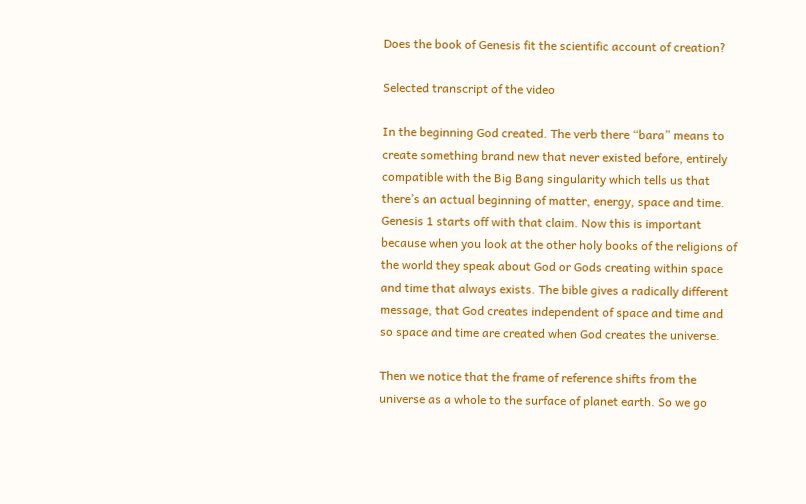Does the book of Genesis fit the scientific account of creation?

Selected transcript of the video

In the beginning God created. The verb there “bara” means to create something brand new that never existed before, entirely compatible with the Big Bang singularity which tells us that there’s an actual beginning of matter, energy, space and time. Genesis 1 starts off with that claim. Now this is important because when you look at the other holy books of the religions of the world they speak about God or Gods creating within space and time that always exists. The bible gives a radically different message, that God creates independent of space and time and so space and time are created when God creates the universe.

Then we notice that the frame of reference shifts from the universe as a whole to the surface of planet earth. So we go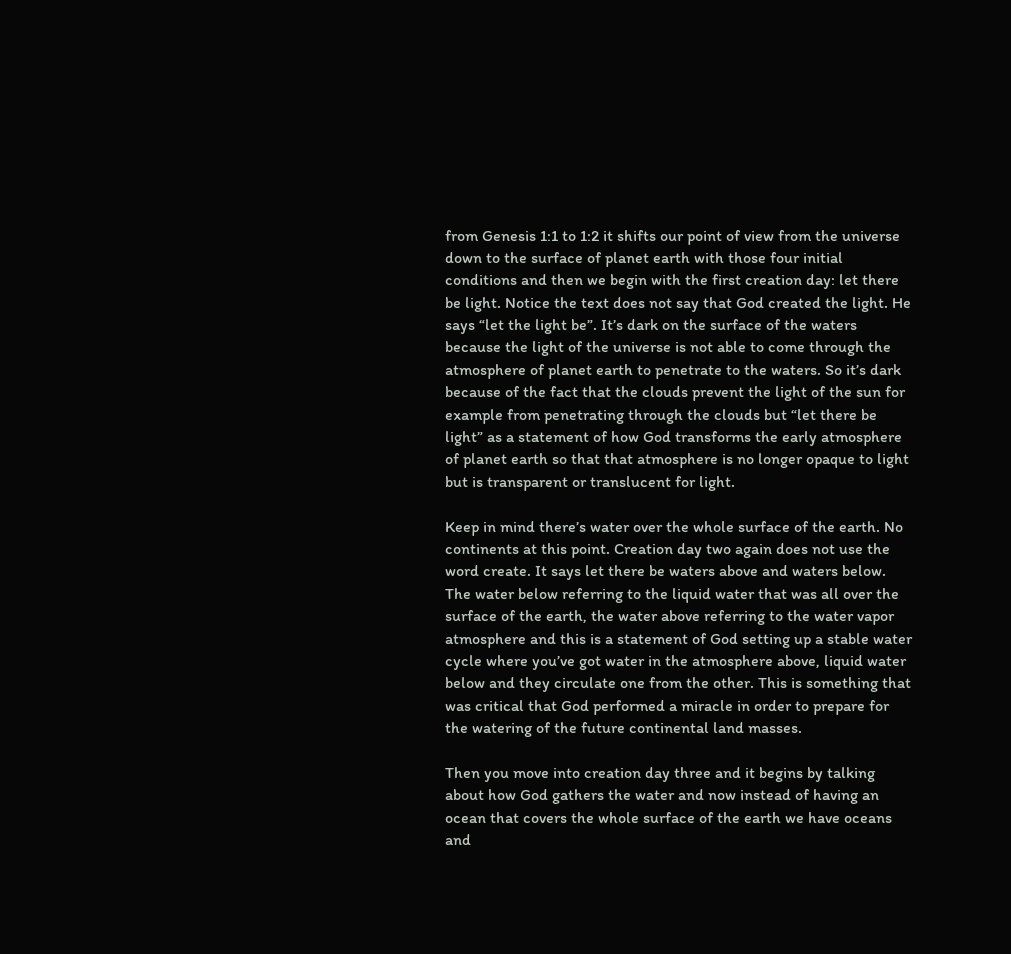from Genesis 1:1 to 1:2 it shifts our point of view from the universe down to the surface of planet earth with those four initial conditions and then we begin with the first creation day: let there be light. Notice the text does not say that God created the light. He says “let the light be”. It’s dark on the surface of the waters because the light of the universe is not able to come through the atmosphere of planet earth to penetrate to the waters. So it’s dark because of the fact that the clouds prevent the light of the sun for example from penetrating through the clouds but “let there be light” as a statement of how God transforms the early atmosphere of planet earth so that that atmosphere is no longer opaque to light but is transparent or translucent for light.

Keep in mind there’s water over the whole surface of the earth. No continents at this point. Creation day two again does not use the word create. It says let there be waters above and waters below. The water below referring to the liquid water that was all over the surface of the earth, the water above referring to the water vapor atmosphere and this is a statement of God setting up a stable water cycle where you’ve got water in the atmosphere above, liquid water below and they circulate one from the other. This is something that was critical that God performed a miracle in order to prepare for the watering of the future continental land masses.

Then you move into creation day three and it begins by talking about how God gathers the water and now instead of having an ocean that covers the whole surface of the earth we have oceans and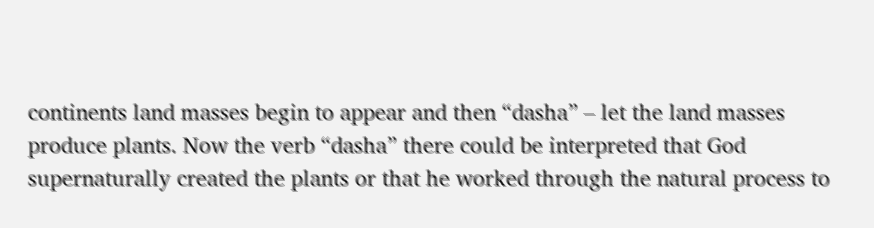continents land masses begin to appear and then “dasha” – let the land masses produce plants. Now the verb “dasha” there could be interpreted that God supernaturally created the plants or that he worked through the natural process to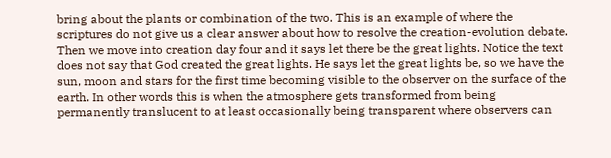bring about the plants or combination of the two. This is an example of where the scriptures do not give us a clear answer about how to resolve the creation-evolution debate. Then we move into creation day four and it says let there be the great lights. Notice the text does not say that God created the great lights. He says let the great lights be, so we have the sun, moon and stars for the first time becoming visible to the observer on the surface of the earth. In other words this is when the atmosphere gets transformed from being permanently translucent to at least occasionally being transparent where observers can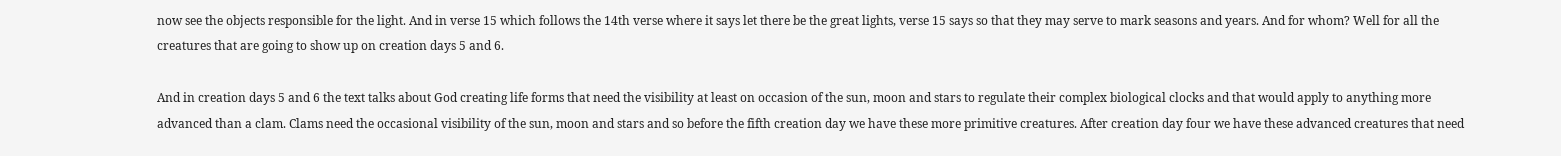now see the objects responsible for the light. And in verse 15 which follows the 14th verse where it says let there be the great lights, verse 15 says so that they may serve to mark seasons and years. And for whom? Well for all the creatures that are going to show up on creation days 5 and 6.

And in creation days 5 and 6 the text talks about God creating life forms that need the visibility at least on occasion of the sun, moon and stars to regulate their complex biological clocks and that would apply to anything more advanced than a clam. Clams need the occasional visibility of the sun, moon and stars and so before the fifth creation day we have these more primitive creatures. After creation day four we have these advanced creatures that need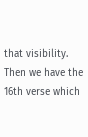that visibility. Then we have the 16th verse which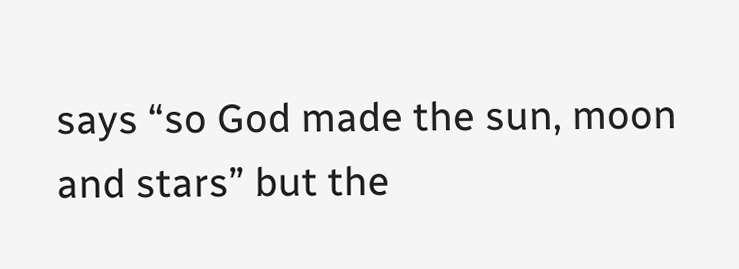says “so God made the sun, moon and stars” but the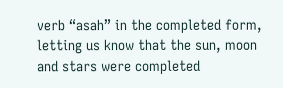verb “asah” in the completed form, letting us know that the sun, moon and stars were completed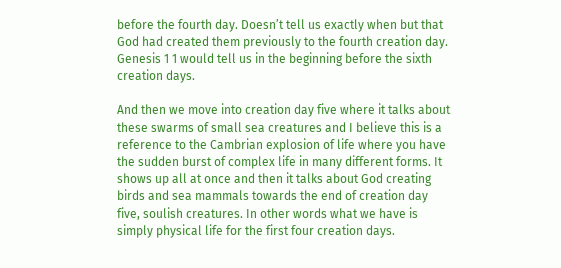before the fourth day. Doesn’t tell us exactly when but that God had created them previously to the fourth creation day. Genesis 1 1 would tell us in the beginning before the sixth creation days.

And then we move into creation day five where it talks about these swarms of small sea creatures and I believe this is a reference to the Cambrian explosion of life where you have the sudden burst of complex life in many different forms. It shows up all at once and then it talks about God creating birds and sea mammals towards the end of creation day five, soulish creatures. In other words what we have is simply physical life for the first four creation days.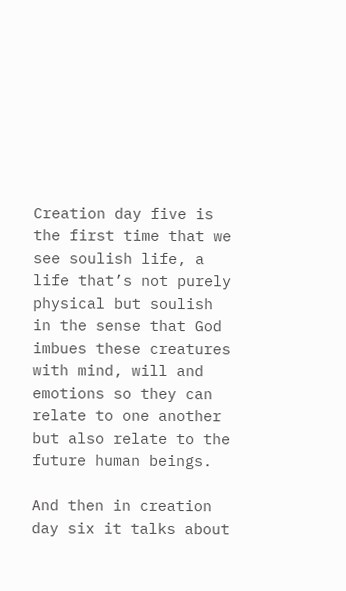Creation day five is the first time that we see soulish life, a life that’s not purely physical but soulish in the sense that God imbues these creatures with mind, will and emotions so they can relate to one another but also relate to the future human beings.

And then in creation day six it talks about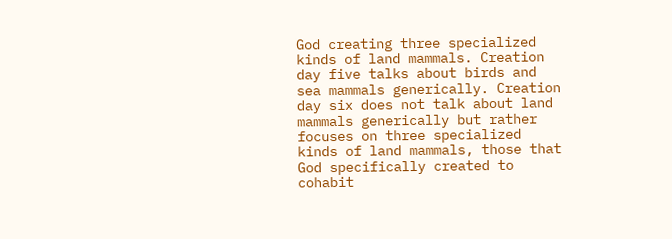God creating three specialized kinds of land mammals. Creation day five talks about birds and sea mammals generically. Creation day six does not talk about land mammals generically but rather focuses on three specialized kinds of land mammals, those that God specifically created to cohabit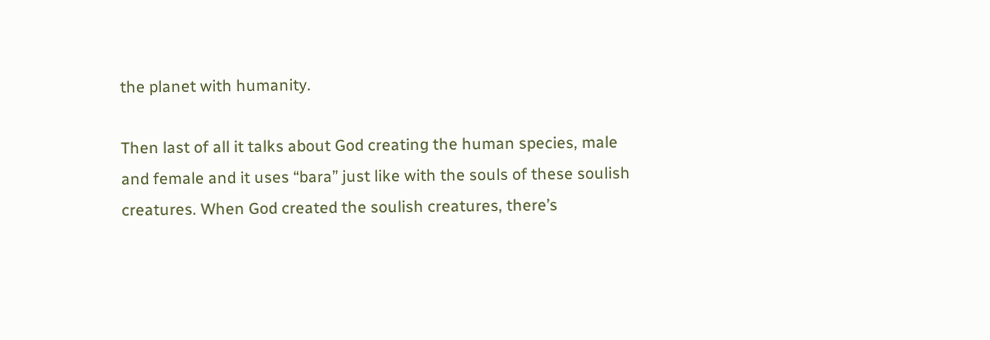the planet with humanity.

Then last of all it talks about God creating the human species, male and female and it uses “bara” just like with the souls of these soulish creatures. When God created the soulish creatures, there’s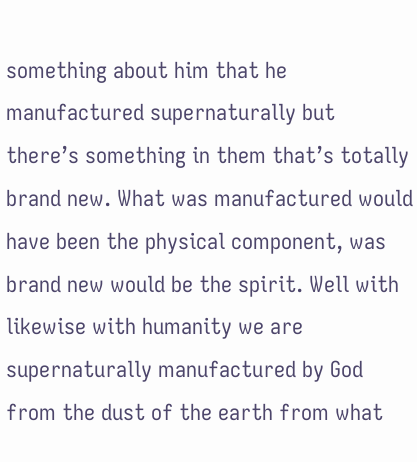something about him that he manufactured supernaturally but there’s something in them that’s totally brand new. What was manufactured would have been the physical component, was brand new would be the spirit. Well with likewise with humanity we are supernaturally manufactured by God from the dust of the earth from what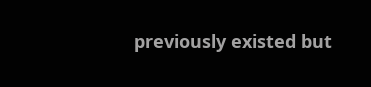previously existed but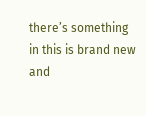there’s something in this is brand new and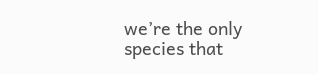we’re the only species that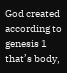God created according to genesis 1 that’s body,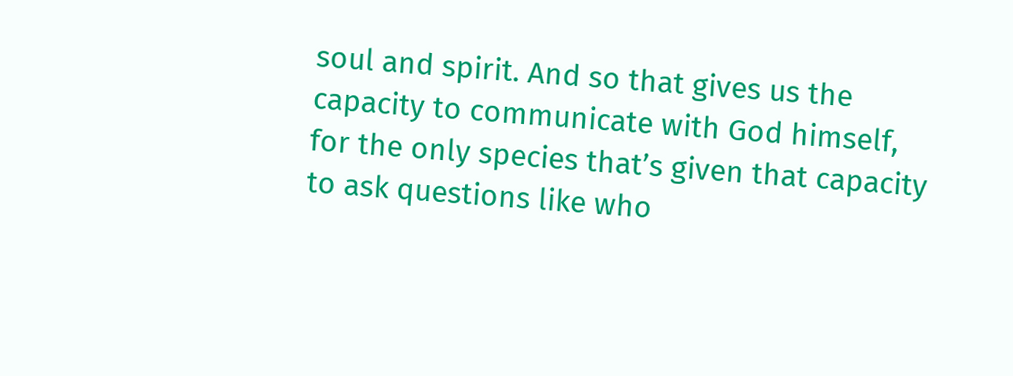soul and spirit. And so that gives us the capacity to communicate with God himself, for the only species that’s given that capacity to ask questions like who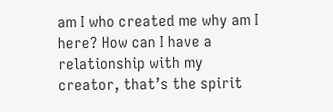am I who created me why am I here? How can I have a relationship with my creator, that’s the spirit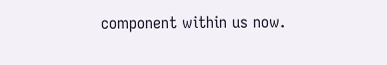component within us now.